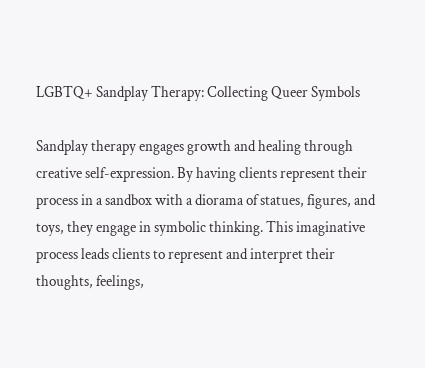LGBTQ+ Sandplay Therapy: Collecting Queer Symbols

Sandplay therapy engages growth and healing through creative self-expression. By having clients represent their process in a sandbox with a diorama of statues, figures, and toys, they engage in symbolic thinking. This imaginative process leads clients to represent and interpret their thoughts, feelings,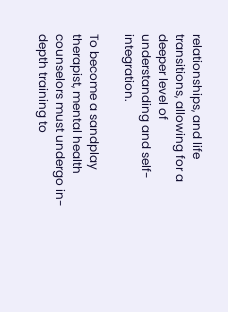relationships, and life transitions, allowing for a deeper level of understanding and self-integration.

To become a sandplay therapist, mental health counselors must undergo in-depth training to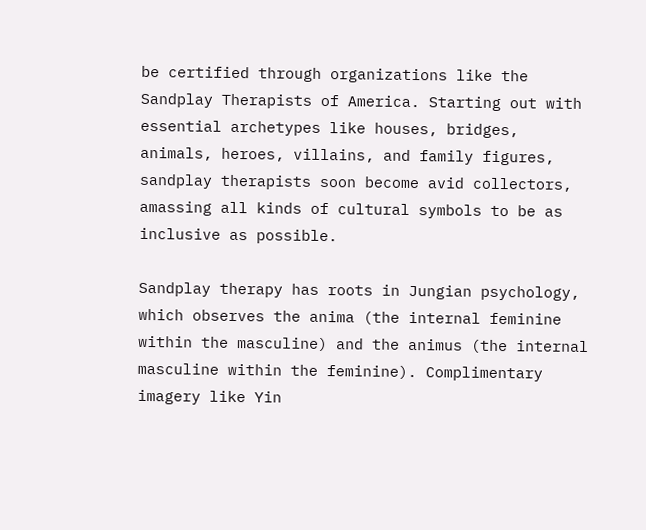be certified through organizations like the Sandplay Therapists of America. Starting out with essential archetypes like houses, bridges, animals, heroes, villains, and family figures, sandplay therapists soon become avid collectors, amassing all kinds of cultural symbols to be as inclusive as possible.

Sandplay therapy has roots in Jungian psychology, which observes the anima (the internal feminine within the masculine) and the animus (the internal masculine within the feminine). Complimentary imagery like Yin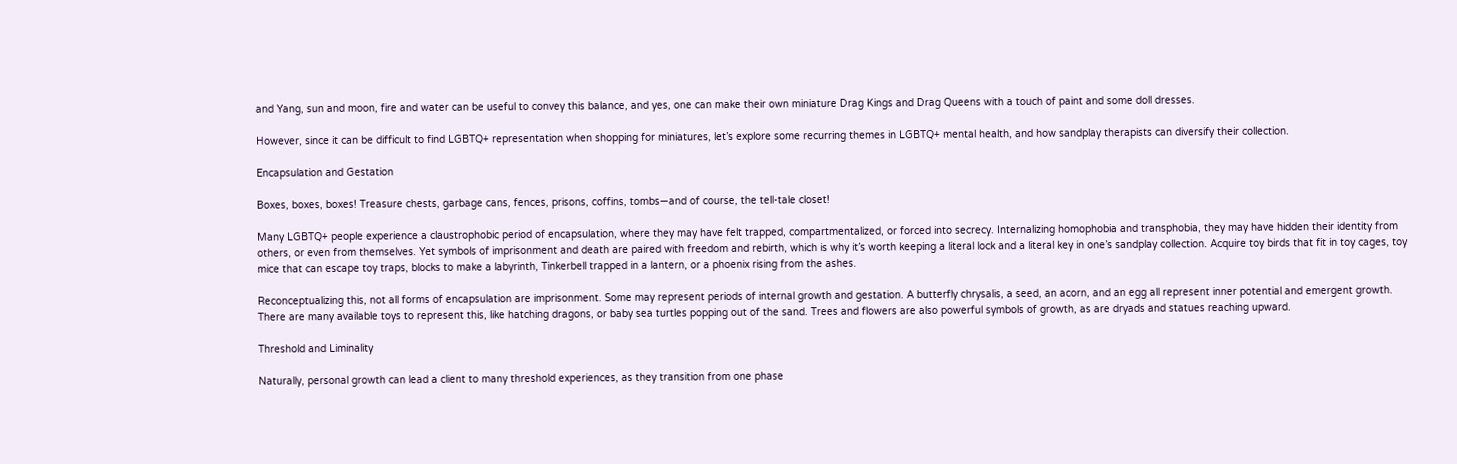and Yang, sun and moon, fire and water can be useful to convey this balance, and yes, one can make their own miniature Drag Kings and Drag Queens with a touch of paint and some doll dresses.

However, since it can be difficult to find LGBTQ+ representation when shopping for miniatures, let’s explore some recurring themes in LGBTQ+ mental health, and how sandplay therapists can diversify their collection.

Encapsulation and Gestation

Boxes, boxes, boxes! Treasure chests, garbage cans, fences, prisons, coffins, tombs—and of course, the tell-tale closet!

Many LGBTQ+ people experience a claustrophobic period of encapsulation, where they may have felt trapped, compartmentalized, or forced into secrecy. Internalizing homophobia and transphobia, they may have hidden their identity from others, or even from themselves. Yet symbols of imprisonment and death are paired with freedom and rebirth, which is why it’s worth keeping a literal lock and a literal key in one’s sandplay collection. Acquire toy birds that fit in toy cages, toy mice that can escape toy traps, blocks to make a labyrinth, Tinkerbell trapped in a lantern, or a phoenix rising from the ashes.

Reconceptualizing this, not all forms of encapsulation are imprisonment. Some may represent periods of internal growth and gestation. A butterfly chrysalis, a seed, an acorn, and an egg all represent inner potential and emergent growth. There are many available toys to represent this, like hatching dragons, or baby sea turtles popping out of the sand. Trees and flowers are also powerful symbols of growth, as are dryads and statues reaching upward.

Threshold and Liminality

Naturally, personal growth can lead a client to many threshold experiences, as they transition from one phase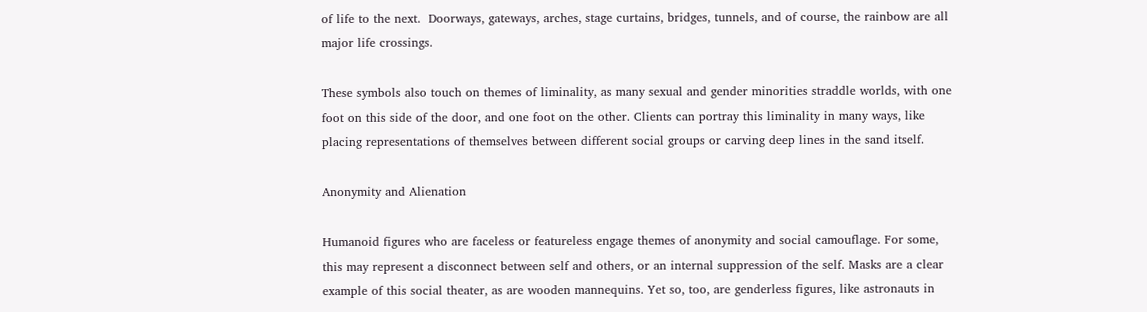of life to the next.  Doorways, gateways, arches, stage curtains, bridges, tunnels, and of course, the rainbow are all major life crossings.

These symbols also touch on themes of liminality, as many sexual and gender minorities straddle worlds, with one foot on this side of the door, and one foot on the other. Clients can portray this liminality in many ways, like placing representations of themselves between different social groups or carving deep lines in the sand itself.

Anonymity and Alienation

Humanoid figures who are faceless or featureless engage themes of anonymity and social camouflage. For some, this may represent a disconnect between self and others, or an internal suppression of the self. Masks are a clear example of this social theater, as are wooden mannequins. Yet so, too, are genderless figures, like astronauts in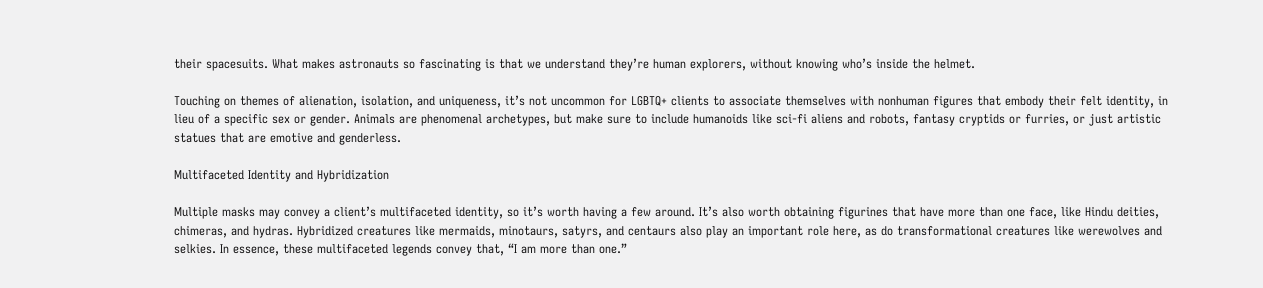their spacesuits. What makes astronauts so fascinating is that we understand they’re human explorers, without knowing who’s inside the helmet.

Touching on themes of alienation, isolation, and uniqueness, it’s not uncommon for LGBTQ+ clients to associate themselves with nonhuman figures that embody their felt identity, in lieu of a specific sex or gender. Animals are phenomenal archetypes, but make sure to include humanoids like sci-fi aliens and robots, fantasy cryptids or furries, or just artistic statues that are emotive and genderless.

Multifaceted Identity and Hybridization

Multiple masks may convey a client’s multifaceted identity, so it’s worth having a few around. It’s also worth obtaining figurines that have more than one face, like Hindu deities, chimeras, and hydras. Hybridized creatures like mermaids, minotaurs, satyrs, and centaurs also play an important role here, as do transformational creatures like werewolves and selkies. In essence, these multifaceted legends convey that, “I am more than one.”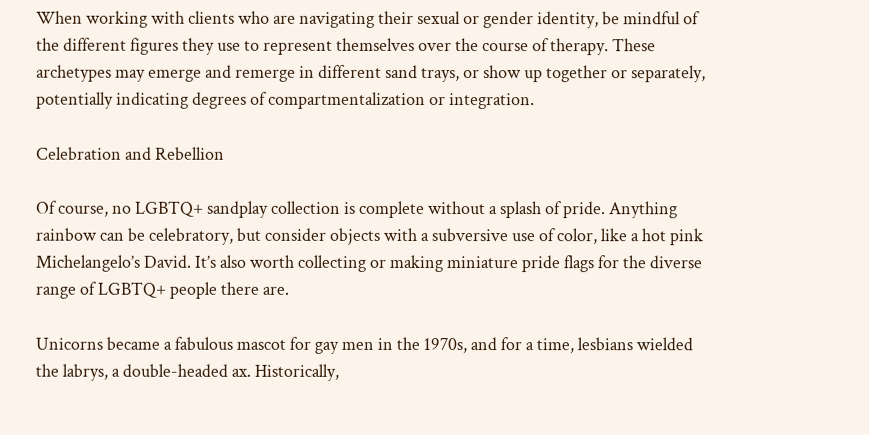When working with clients who are navigating their sexual or gender identity, be mindful of the different figures they use to represent themselves over the course of therapy. These archetypes may emerge and remerge in different sand trays, or show up together or separately, potentially indicating degrees of compartmentalization or integration.

Celebration and Rebellion

Of course, no LGBTQ+ sandplay collection is complete without a splash of pride. Anything rainbow can be celebratory, but consider objects with a subversive use of color, like a hot pink Michelangelo’s David. It’s also worth collecting or making miniature pride flags for the diverse range of LGBTQ+ people there are.

Unicorns became a fabulous mascot for gay men in the 1970s, and for a time, lesbians wielded the labrys, a double-headed ax. Historically,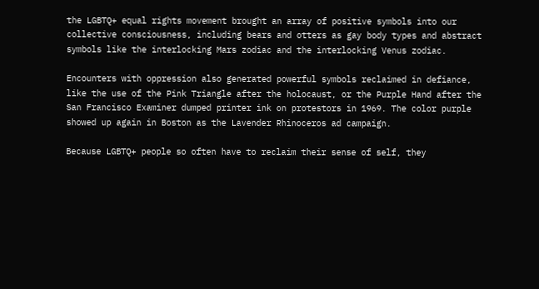the LGBTQ+ equal rights movement brought an array of positive symbols into our collective consciousness, including bears and otters as gay body types and abstract symbols like the interlocking Mars zodiac and the interlocking Venus zodiac.

Encounters with oppression also generated powerful symbols reclaimed in defiance, like the use of the Pink Triangle after the holocaust, or the Purple Hand after the San Francisco Examiner dumped printer ink on protestors in 1969. The color purple showed up again in Boston as the Lavender Rhinoceros ad campaign.

Because LGBTQ+ people so often have to reclaim their sense of self, they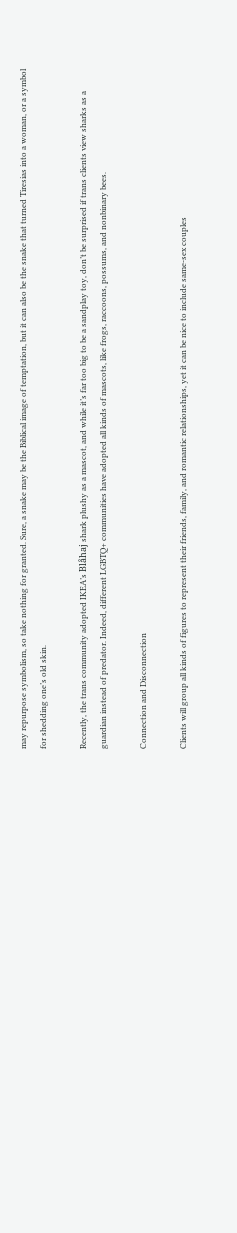may repurpose symbolism, so take nothing for granted. Sure, a snake may be the Biblical image of temptation, but it can also be the snake that turned Tiresias into a woman, or a symbol for shedding one’s old skin.

Recently, the trans community adopted IKEA’s Blåhaj shark plushy as a mascot, and while it’s far too big to be a sandplay toy, don’t be surprised if trans clients view sharks as a guardian instead of predator. Indeed, different LGBTQ+ communities have adopted all kinds of mascots, like frogs, raccoons, possums, and nonbinary bees.

Connection and Disconnection

Clients will group all kinds of figures to represent their friends, family, and romantic relationships, yet it can be nice to include same-sex couples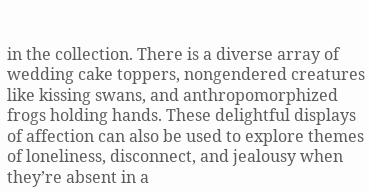in the collection. There is a diverse array of wedding cake toppers, nongendered creatures like kissing swans, and anthropomorphized frogs holding hands. These delightful displays of affection can also be used to explore themes of loneliness, disconnect, and jealousy when they’re absent in a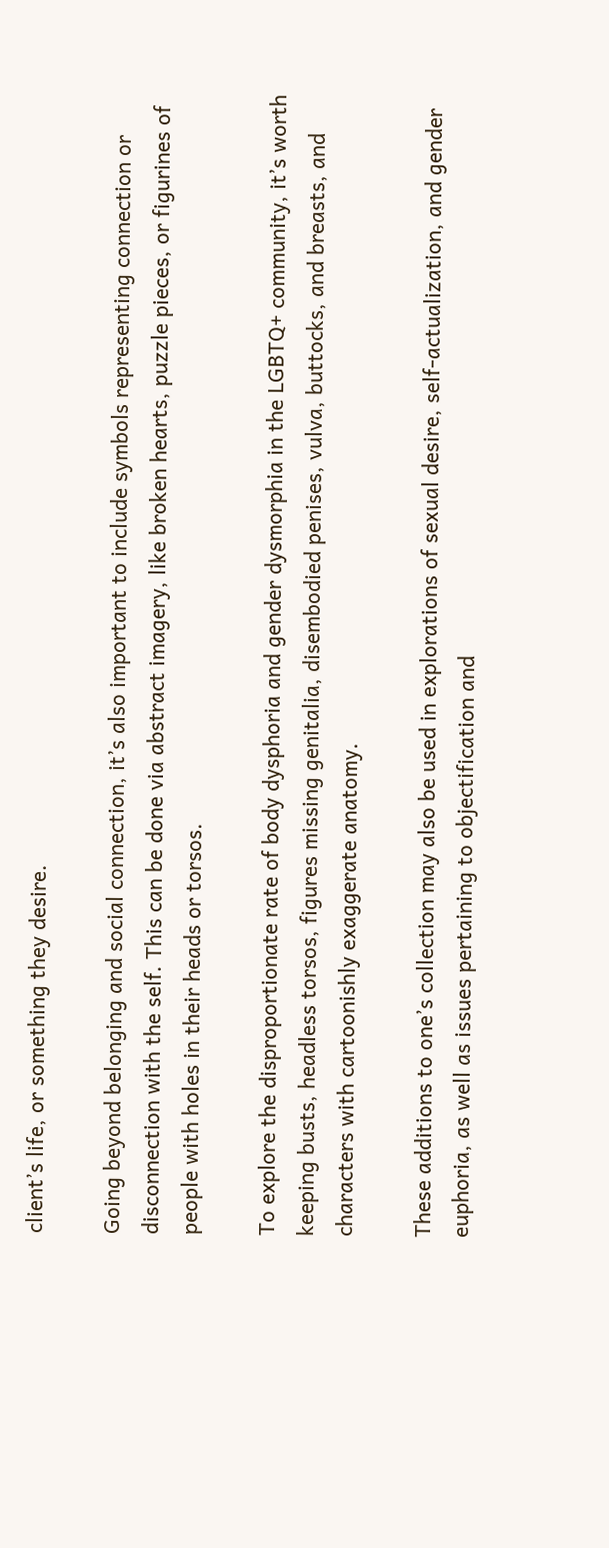client’s life, or something they desire.

Going beyond belonging and social connection, it’s also important to include symbols representing connection or disconnection with the self. This can be done via abstract imagery, like broken hearts, puzzle pieces, or figurines of people with holes in their heads or torsos.

To explore the disproportionate rate of body dysphoria and gender dysmorphia in the LGBTQ+ community, it’s worth keeping busts, headless torsos, figures missing genitalia, disembodied penises, vulva, buttocks, and breasts, and characters with cartoonishly exaggerate anatomy.

These additions to one’s collection may also be used in explorations of sexual desire, self-actualization, and gender euphoria, as well as issues pertaining to objectification and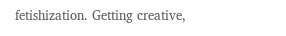fetishization. Getting creative,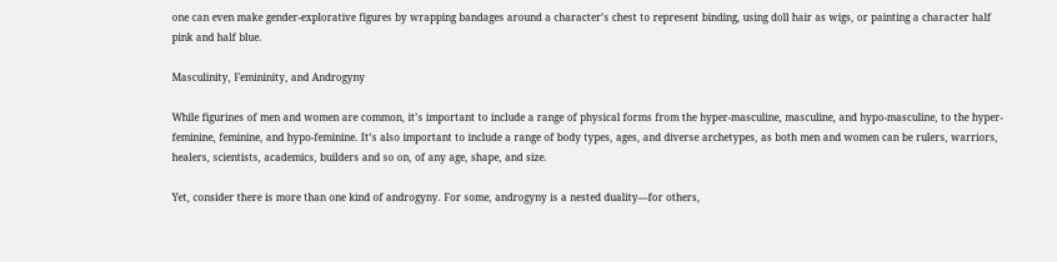one can even make gender-explorative figures by wrapping bandages around a character’s chest to represent binding, using doll hair as wigs, or painting a character half pink and half blue.

Masculinity, Femininity, and Androgyny

While figurines of men and women are common, it’s important to include a range of physical forms from the hyper-masculine, masculine, and hypo-masculine, to the hyper-feminine, feminine, and hypo-feminine. It’s also important to include a range of body types, ages, and diverse archetypes, as both men and women can be rulers, warriors, healers, scientists, academics, builders and so on, of any age, shape, and size.

Yet, consider there is more than one kind of androgyny. For some, androgyny is a nested duality—for others,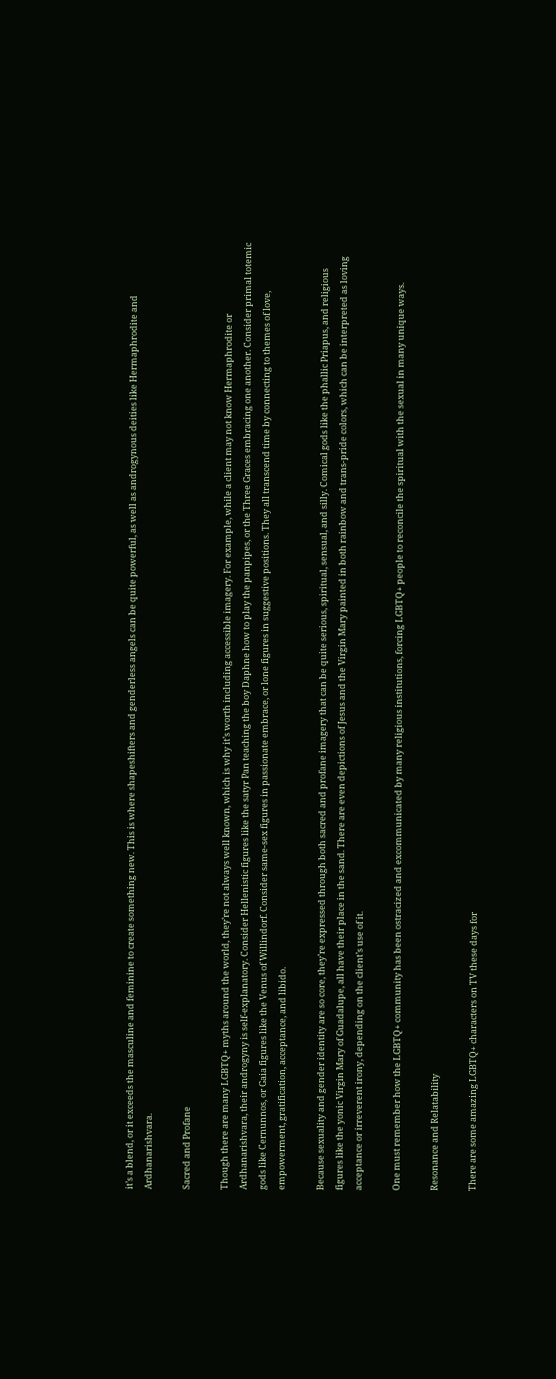it’s a blend, or it exceeds the masculine and feminine to create something new. This is where shapeshifters and genderless angels can be quite powerful, as well as androgynous deities like Hermaphrodite and Ardhanarishvara.

Sacred and Profane

Though there are many LGBTQ+ myths around the world, they’re not always well known, which is why it’s worth including accessible imagery. For example, while a client may not know Hermaphrodite or Ardhanarishvara, their androgyny is self-explanatory. Consider Hellenistic figures like the satyr Pan teaching the boy Daphne how to play the panpipes, or the Three Graces embracing one another. Consider primal totemic gods like Cernunnos, or Gaia figures like the Venus of Willindorf. Consider same-sex figures in passionate embrace, or lone figures in suggestive positions. They all transcend time by connecting to themes of love, empowerment, gratification, acceptance, and libido.

Because sexuality and gender identity are so core, they’re expressed through both sacred and profane imagery that can be quite serious, spiritual, sensual, and silly. Comical gods like the phallic Priapus, and religious figures like the yonic Virgin Mary of Guadalupe, all have their place in the sand. There are even depictions of Jesus and the Virgin Mary painted in both rainbow and trans-pride colors, which can be interpreted as loving acceptance or irreverent irony, depending on the client’s use of it.

One must remember how the LGBTQ+ community has been ostracized and excommunicated by many religious institutions, forcing LGBTQ+ people to reconcile the spiritual with the sexual in many unique ways.

Resonance and Relatability

There are some amazing LGBTQ+ characters on TV these days for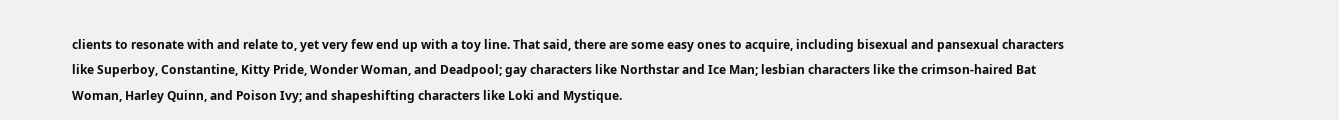clients to resonate with and relate to, yet very few end up with a toy line. That said, there are some easy ones to acquire, including bisexual and pansexual characters like Superboy, Constantine, Kitty Pride, Wonder Woman, and Deadpool; gay characters like Northstar and Ice Man; lesbian characters like the crimson-haired Bat Woman, Harley Quinn, and Poison Ivy; and shapeshifting characters like Loki and Mystique.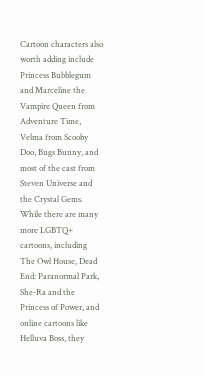Cartoon characters also worth adding include Princess Bubblegum and Marceline the Vampire Queen from Adventure Time, Velma from Scooby Doo, Bugs Bunny, and most of the cast from Steven Universe and the Crystal Gems. While there are many more LGBTQ+ cartoons, including The Owl House, Dead End: Paranormal Park, She-Ra and the Princess of Power, and online cartoons like Helluva Boss, they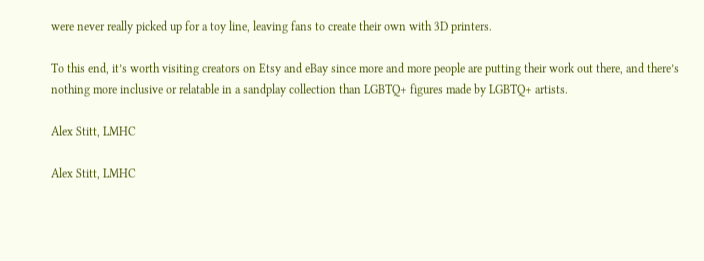were never really picked up for a toy line, leaving fans to create their own with 3D printers.

To this end, it’s worth visiting creators on Etsy and eBay since more and more people are putting their work out there, and there’s nothing more inclusive or relatable in a sandplay collection than LGBTQ+ figures made by LGBTQ+ artists.

Alex Stitt, LMHC

Alex Stitt, LMHC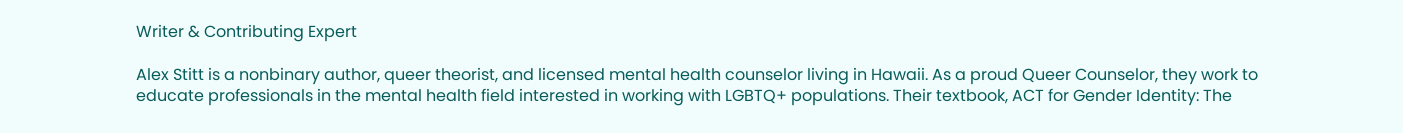Writer & Contributing Expert

Alex Stitt is a nonbinary author, queer theorist, and licensed mental health counselor living in Hawaii. As a proud Queer Counselor, they work to educate professionals in the mental health field interested in working with LGBTQ+ populations. Their textbook, ACT for Gender Identity: The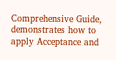Comprehensive Guide, demonstrates how to apply Acceptance and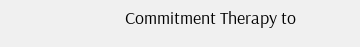Commitment Therapy to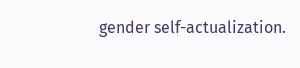gender self-actualization.